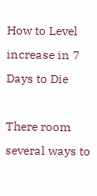How to Level increase in 7 Days to Die

There room several ways to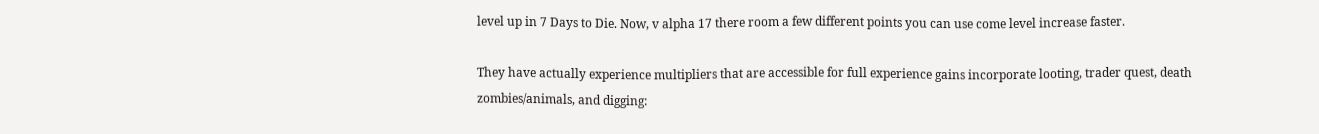level up in 7 Days to Die. Now, v alpha 17 there room a few different points you can use come level increase faster.

They have actually experience multipliers that are accessible for full experience gains incorporate looting, trader quest, death zombies/animals, and digging: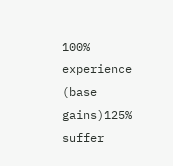100% experience (base gains)125% suffer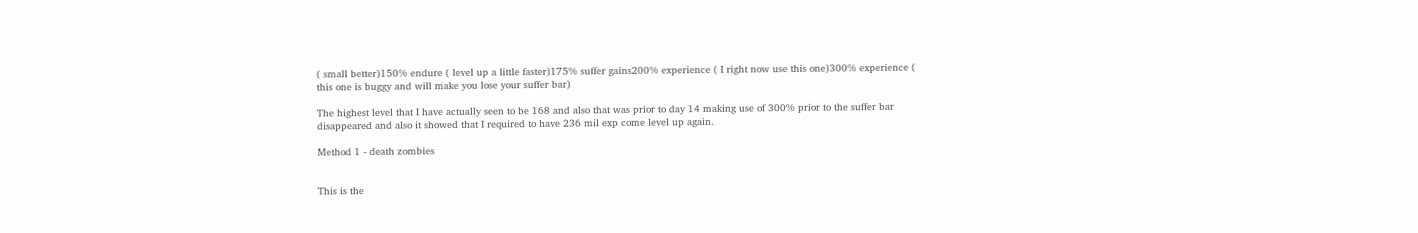( small better)150% endure ( level up a little faster)175% suffer gains200% experience ( I right now use this one)300% experience ( this one is buggy and will make you lose your suffer bar)

The highest level that I have actually seen to be 168 and also that was prior to day 14 making use of 300% prior to the suffer bar disappeared and also it showed that I required to have 236 mil exp come level up again.

Method 1 - death zombies


This is the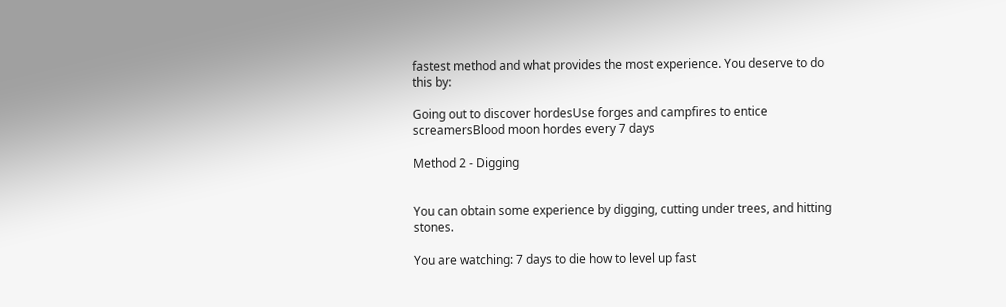fastest method and what provides the most experience. You deserve to do this by:

Going out to discover hordesUse forges and campfires to entice screamersBlood moon hordes every 7 days

Method 2 - Digging


You can obtain some experience by digging, cutting under trees, and hitting stones.

You are watching: 7 days to die how to level up fast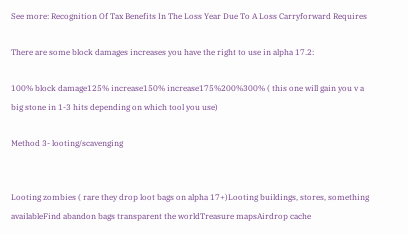See more: Recognition Of Tax Benefits In The Loss Year Due To A Loss Carryforward Requires

There are some block damages increases you have the right to use in alpha 17.2:

100% block damage125% increase150% increase175%200%300% ( this one will gain you v a big stone in 1-3 hits depending on which tool you use)

Method 3- looting/scavenging


Looting zombies ( rare they drop loot bags on alpha 17+)Looting buildings, stores, something availableFind abandon bags transparent the worldTreasure mapsAirdrop cache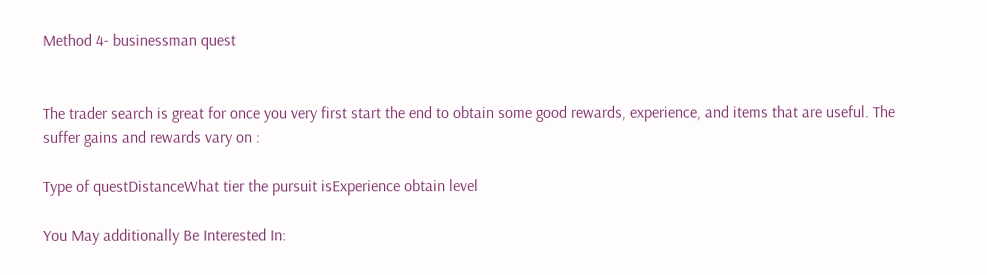Method 4- businessman quest


The trader search is great for once you very first start the end to obtain some good rewards, experience, and items that are useful. The suffer gains and rewards vary on :

Type of questDistanceWhat tier the pursuit isExperience obtain level

You May additionally Be Interested In: